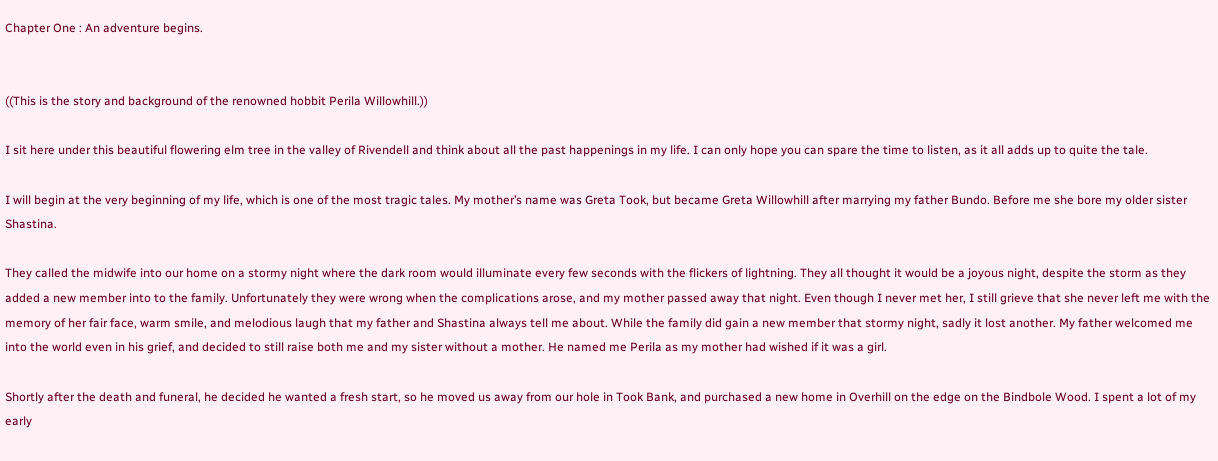Chapter One : An adventure begins.


((This is the story and background of the renowned hobbit Perila Willowhill.))

I sit here under this beautiful flowering elm tree in the valley of Rivendell and think about all the past happenings in my life. I can only hope you can spare the time to listen, as it all adds up to quite the tale.

I will begin at the very beginning of my life, which is one of the most tragic tales. My mother’s name was Greta Took, but became Greta Willowhill after marrying my father Bundo. Before me she bore my older sister Shastina.

They called the midwife into our home on a stormy night where the dark room would illuminate every few seconds with the flickers of lightning. They all thought it would be a joyous night, despite the storm as they added a new member into to the family. Unfortunately they were wrong when the complications arose, and my mother passed away that night. Even though I never met her, I still grieve that she never left me with the memory of her fair face, warm smile, and melodious laugh that my father and Shastina always tell me about. While the family did gain a new member that stormy night, sadly it lost another. My father welcomed me into the world even in his grief, and decided to still raise both me and my sister without a mother. He named me Perila as my mother had wished if it was a girl.

Shortly after the death and funeral, he decided he wanted a fresh start, so he moved us away from our hole in Took Bank, and purchased a new home in Overhill on the edge on the Bindbole Wood. I spent a lot of my early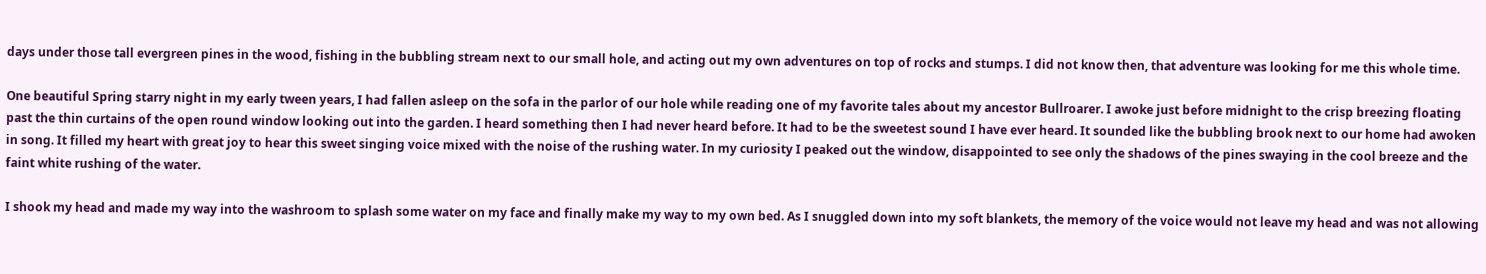days under those tall evergreen pines in the wood, fishing in the bubbling stream next to our small hole, and acting out my own adventures on top of rocks and stumps. I did not know then, that adventure was looking for me this whole time.

One beautiful Spring starry night in my early tween years, I had fallen asleep on the sofa in the parlor of our hole while reading one of my favorite tales about my ancestor Bullroarer. I awoke just before midnight to the crisp breezing floating past the thin curtains of the open round window looking out into the garden. I heard something then I had never heard before. It had to be the sweetest sound I have ever heard. It sounded like the bubbling brook next to our home had awoken in song. It filled my heart with great joy to hear this sweet singing voice mixed with the noise of the rushing water. In my curiosity I peaked out the window, disappointed to see only the shadows of the pines swaying in the cool breeze and the faint white rushing of the water.

I shook my head and made my way into the washroom to splash some water on my face and finally make my way to my own bed. As I snuggled down into my soft blankets, the memory of the voice would not leave my head and was not allowing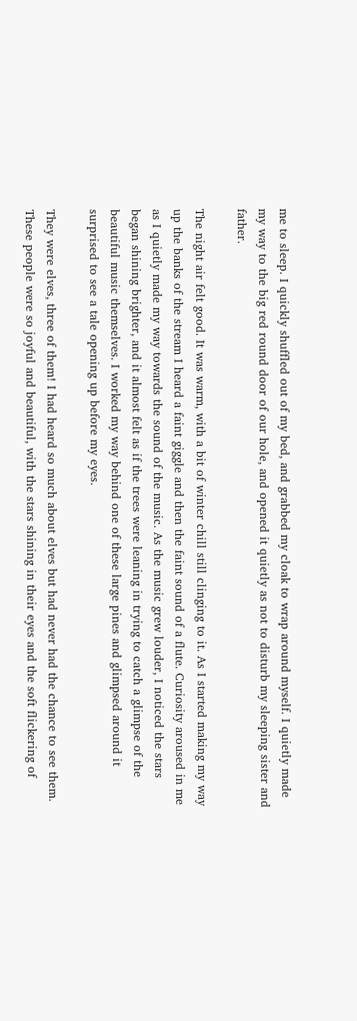me to sleep. I quickly shuffled out of my bed, and grabbed my cloak to wrap around myself. I quietly made my way to the big red round door of our hole, and opened it quietly as not to disturb my sleeping sister and father.

The night air felt good. It was warm, with a bit of winter chill still clinging to it. As I started making my way up the banks of the stream I heard a faint giggle and then the faint sound of a flute. Curiosity aroused in me as I quietly made my way towards the sound of the music. As the music grew louder, I noticed the stars began shining brighter, and it almost felt as if the trees were leaning in trying to catch a glimpse of the beautiful music themselves. I worked my way behind one of these large pines and glimpsed around it surprised to see a tale opening up before my eyes.

They were elves, three of them! I had heard so much about elves but had never had the chance to see them. These people were so joyful and beautiful, with the stars shining in their eyes and the soft flickering of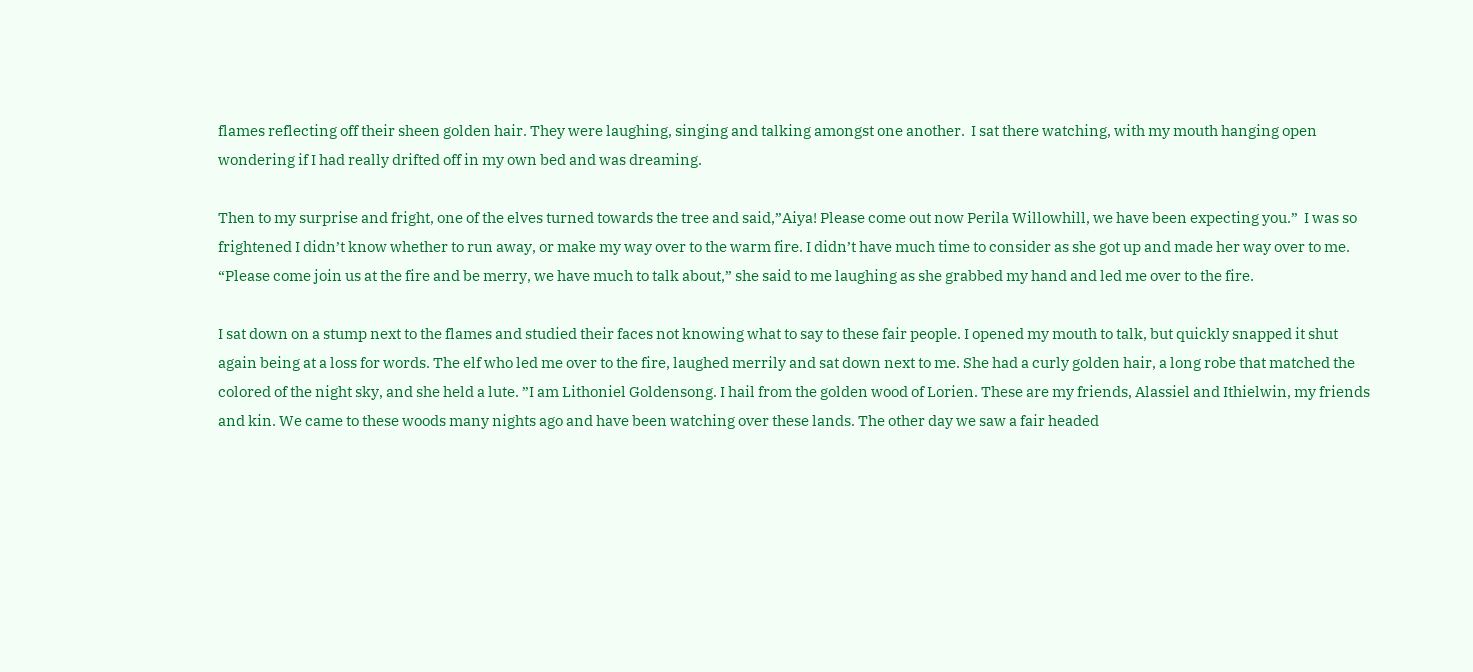flames reflecting off their sheen golden hair. They were laughing, singing and talking amongst one another.  I sat there watching, with my mouth hanging open wondering if I had really drifted off in my own bed and was dreaming.

Then to my surprise and fright, one of the elves turned towards the tree and said,”Aiya! Please come out now Perila Willowhill, we have been expecting you.”  I was so frightened I didn’t know whether to run away, or make my way over to the warm fire. I didn’t have much time to consider as she got up and made her way over to me. “Please come join us at the fire and be merry, we have much to talk about,” she said to me laughing as she grabbed my hand and led me over to the fire.

I sat down on a stump next to the flames and studied their faces not knowing what to say to these fair people. I opened my mouth to talk, but quickly snapped it shut again being at a loss for words. The elf who led me over to the fire, laughed merrily and sat down next to me. She had a curly golden hair, a long robe that matched the colored of the night sky, and she held a lute. ”I am Lithoniel Goldensong. I hail from the golden wood of Lorien. These are my friends, Alassiel and Ithielwin, my friends and kin. We came to these woods many nights ago and have been watching over these lands. The other day we saw a fair headed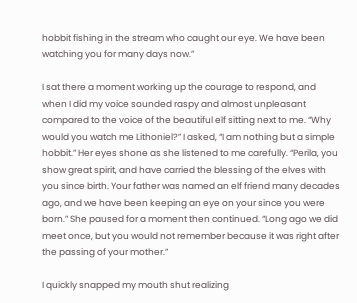hobbit fishing in the stream who caught our eye. We have been watching you for many days now.”

I sat there a moment working up the courage to respond, and when I did my voice sounded raspy and almost unpleasant compared to the voice of the beautiful elf sitting next to me. “Why would you watch me Lithoniel?” I asked, “I am nothing but a simple hobbit.” Her eyes shone as she listened to me carefully. “Perila, you show great spirit, and have carried the blessing of the elves with you since birth. Your father was named an elf friend many decades ago, and we have been keeping an eye on your since you were born.” She paused for a moment then continued. “Long ago we did meet once, but you would not remember because it was right after the passing of your mother.”

I quickly snapped my mouth shut realizing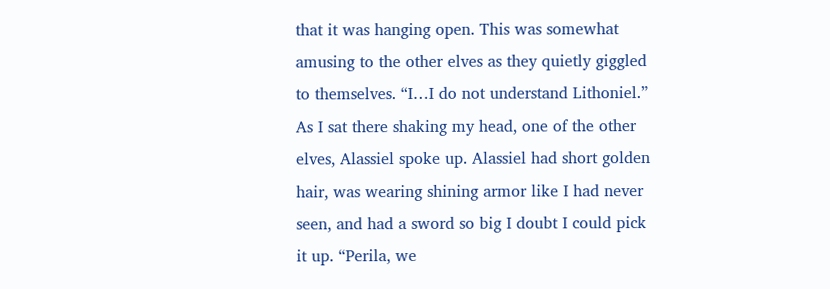that it was hanging open. This was somewhat amusing to the other elves as they quietly giggled to themselves. “I…I do not understand Lithoniel.” As I sat there shaking my head, one of the other elves, Alassiel spoke up. Alassiel had short golden hair, was wearing shining armor like I had never seen, and had a sword so big I doubt I could pick it up. “Perila, we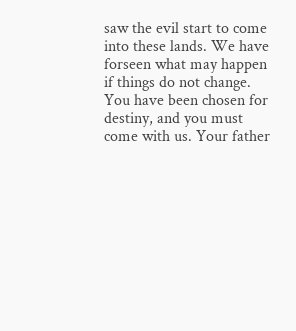saw the evil start to come into these lands. We have forseen what may happen if things do not change. You have been chosen for destiny, and you must come with us. Your father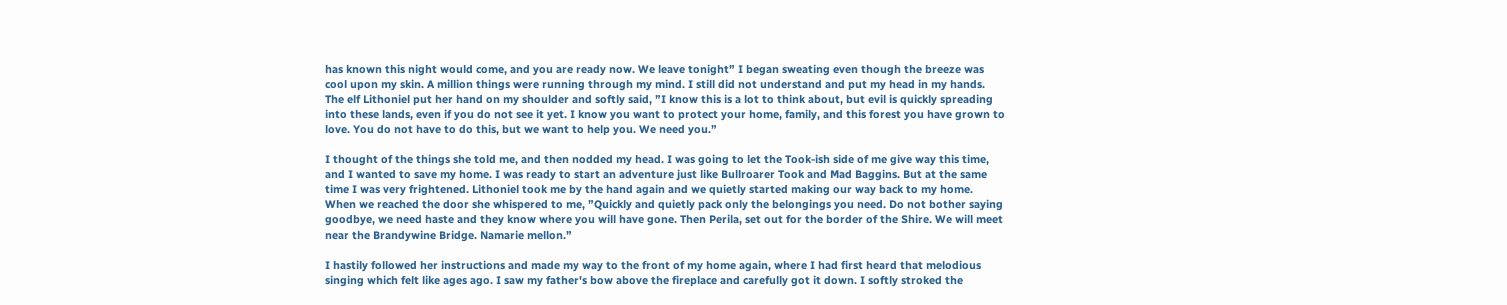has known this night would come, and you are ready now. We leave tonight” I began sweating even though the breeze was cool upon my skin. A million things were running through my mind. I still did not understand and put my head in my hands. The elf Lithoniel put her hand on my shoulder and softly said, ”I know this is a lot to think about, but evil is quickly spreading into these lands, even if you do not see it yet. I know you want to protect your home, family, and this forest you have grown to love. You do not have to do this, but we want to help you. We need you.”

I thought of the things she told me, and then nodded my head. I was going to let the Took-ish side of me give way this time, and I wanted to save my home. I was ready to start an adventure just like Bullroarer Took and Mad Baggins. But at the same time I was very frightened. Lithoniel took me by the hand again and we quietly started making our way back to my home. When we reached the door she whispered to me, ”Quickly and quietly pack only the belongings you need. Do not bother saying goodbye, we need haste and they know where you will have gone. Then Perila, set out for the border of the Shire. We will meet near the Brandywine Bridge. Namarie mellon.”

I hastily followed her instructions and made my way to the front of my home again, where I had first heard that melodious singing which felt like ages ago. I saw my father's bow above the fireplace and carefully got it down. I softly stroked the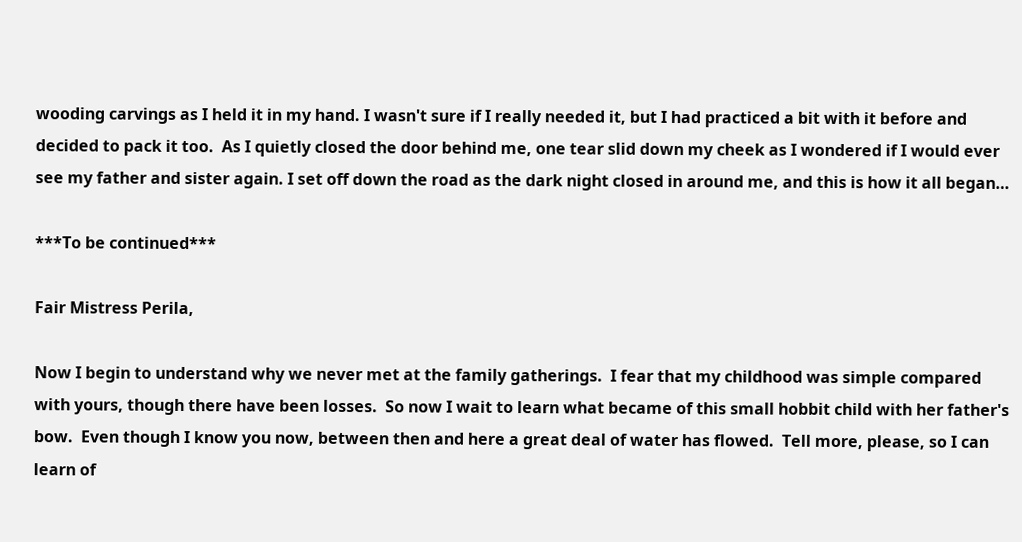wooding carvings as I held it in my hand. I wasn't sure if I really needed it, but I had practiced a bit with it before and decided to pack it too.  As I quietly closed the door behind me, one tear slid down my cheek as I wondered if I would ever see my father and sister again. I set off down the road as the dark night closed in around me, and this is how it all began…

***To be continued***

Fair Mistress Perila,

Now I begin to understand why we never met at the family gatherings.  I fear that my childhood was simple compared with yours, though there have been losses.  So now I wait to learn what became of this small hobbit child with her father's bow.  Even though I know you now, between then and here a great deal of water has flowed.  Tell more, please, so I can learn of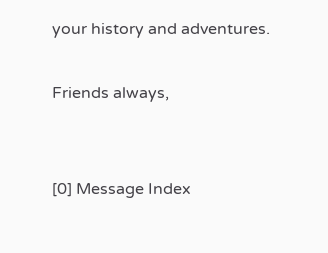your history and adventures.

Friends always,


[0] Message Index